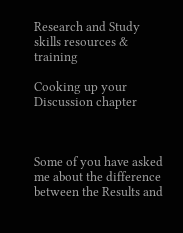Research and Study skills resources & training

Cooking up your Discussion chapter



Some of you have asked me about the difference between the Results and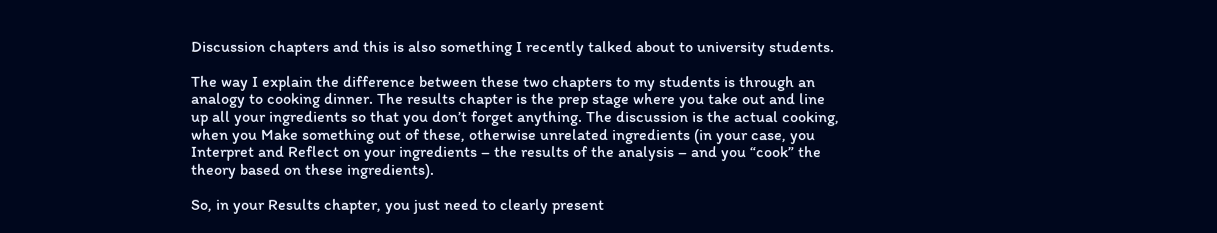Discussion chapters and this is also something I recently talked about to university students.

The way I explain the difference between these two chapters to my students is through an analogy to cooking dinner. The results chapter is the prep stage where you take out and line up all your ingredients so that you don’t forget anything. The discussion is the actual cooking, when you Make something out of these, otherwise unrelated ingredients (in your case, you Interpret and Reflect on your ingredients – the results of the analysis – and you “cook” the theory based on these ingredients).

So, in your Results chapter, you just need to clearly present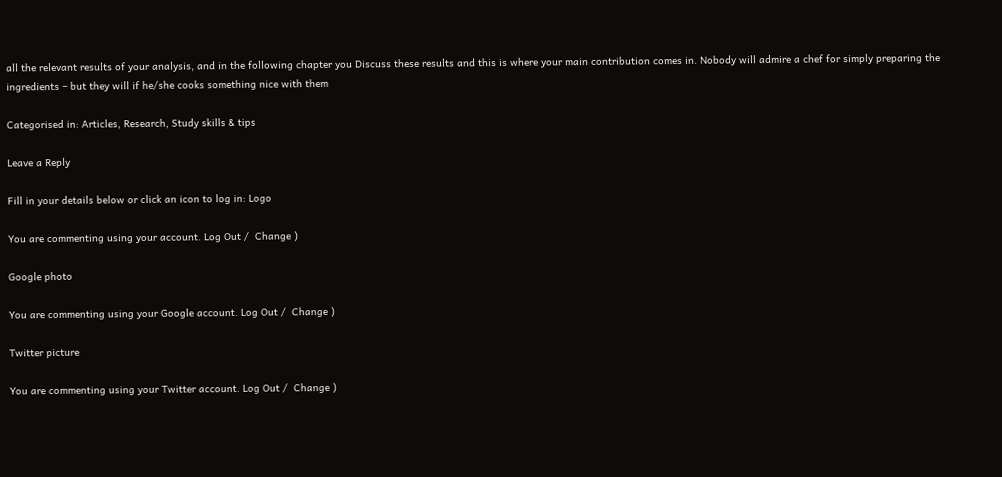all the relevant results of your analysis, and in the following chapter you Discuss these results and this is where your main contribution comes in. Nobody will admire a chef for simply preparing the ingredients – but they will if he/she cooks something nice with them

Categorised in: Articles, Research, Study skills & tips

Leave a Reply

Fill in your details below or click an icon to log in: Logo

You are commenting using your account. Log Out /  Change )

Google photo

You are commenting using your Google account. Log Out /  Change )

Twitter picture

You are commenting using your Twitter account. Log Out /  Change )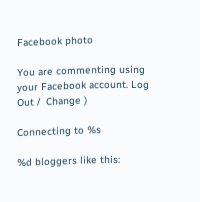Facebook photo

You are commenting using your Facebook account. Log Out /  Change )

Connecting to %s

%d bloggers like this: